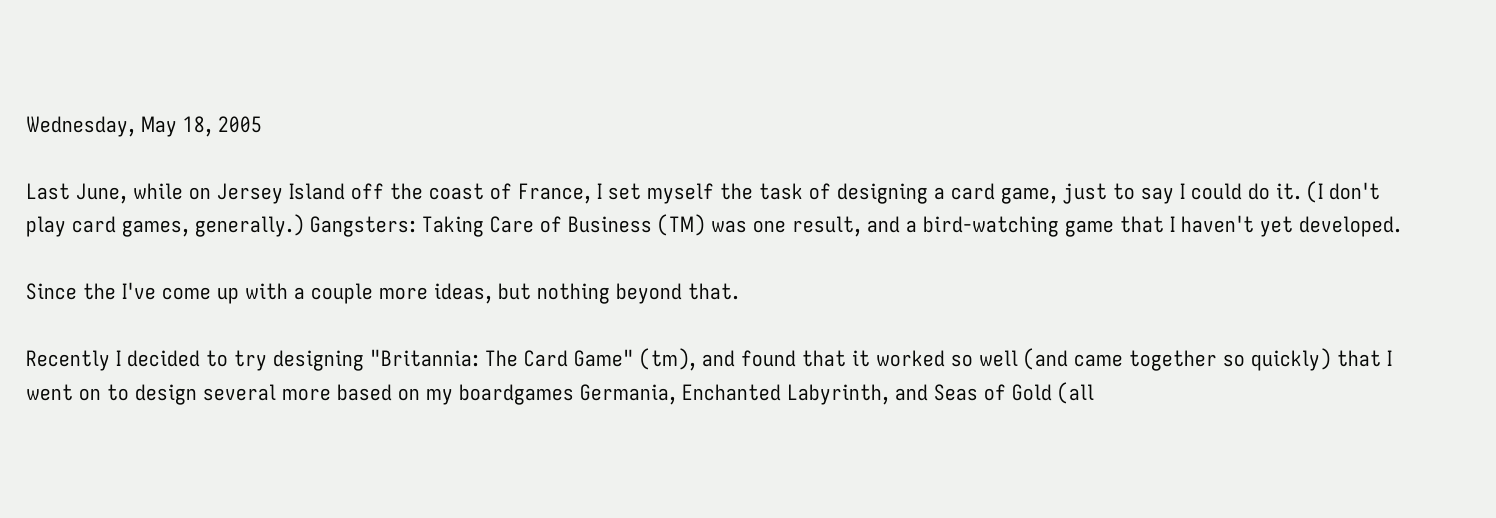Wednesday, May 18, 2005

Last June, while on Jersey Island off the coast of France, I set myself the task of designing a card game, just to say I could do it. (I don't play card games, generally.) Gangsters: Taking Care of Business (TM) was one result, and a bird-watching game that I haven't yet developed.

Since the I've come up with a couple more ideas, but nothing beyond that.

Recently I decided to try designing "Britannia: The Card Game" (tm), and found that it worked so well (and came together so quickly) that I went on to design several more based on my boardgames Germania, Enchanted Labyrinth, and Seas of Gold (all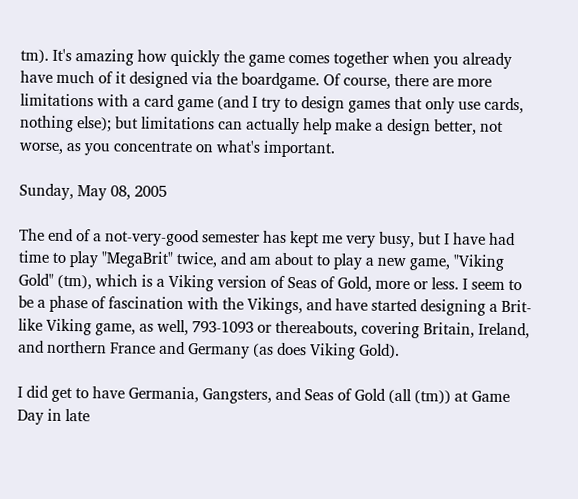tm). It's amazing how quickly the game comes together when you already have much of it designed via the boardgame. Of course, there are more limitations with a card game (and I try to design games that only use cards, nothing else); but limitations can actually help make a design better, not worse, as you concentrate on what's important.

Sunday, May 08, 2005

The end of a not-very-good semester has kept me very busy, but I have had time to play "MegaBrit" twice, and am about to play a new game, "Viking Gold" (tm), which is a Viking version of Seas of Gold, more or less. I seem to be a phase of fascination with the Vikings, and have started designing a Brit-like Viking game, as well, 793-1093 or thereabouts, covering Britain, Ireland, and northern France and Germany (as does Viking Gold).

I did get to have Germania, Gangsters, and Seas of Gold (all (tm)) at Game Day in late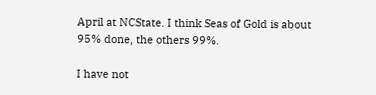April at NCState. I think Seas of Gold is about 95% done, the others 99%.

I have not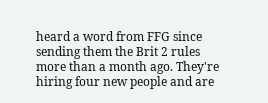heard a word from FFG since sending them the Brit 2 rules more than a month ago. They're hiring four new people and are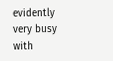evidently very busy with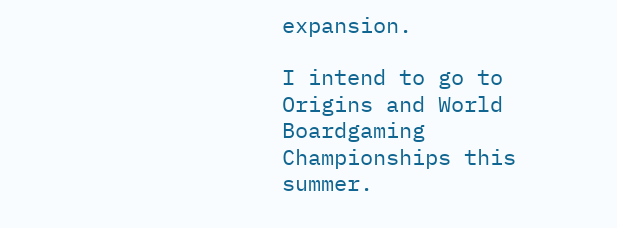expansion.

I intend to go to Origins and World Boardgaming Championships this summer.